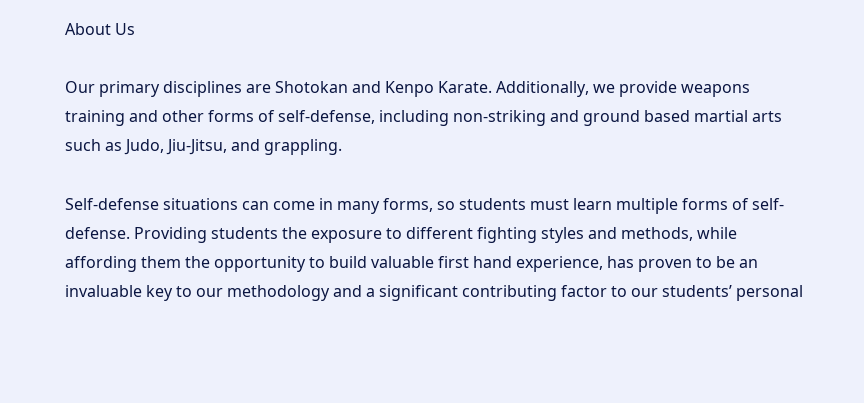About Us

Our primary disciplines are Shotokan and Kenpo Karate. Additionally, we provide weapons training and other forms of self-defense, including non-striking and ground based martial arts such as Judo, Jiu-Jitsu, and grappling.

Self-defense situations can come in many forms, so students must learn multiple forms of self-defense. Providing students the exposure to different fighting styles and methods, while affording them the opportunity to build valuable first hand experience, has proven to be an invaluable key to our methodology and a significant contributing factor to our students’ personal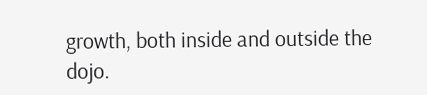growth, both inside and outside the dojo.